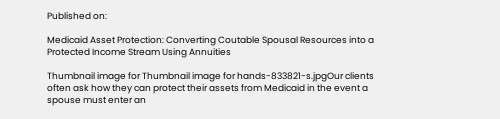Published on:

Medicaid Asset Protection: Converting Coutable Spousal Resources into a Protected Income Stream Using Annuities

Thumbnail image for Thumbnail image for hands-833821-s.jpgOur clients often ask how they can protect their assets from Medicaid in the event a spouse must enter an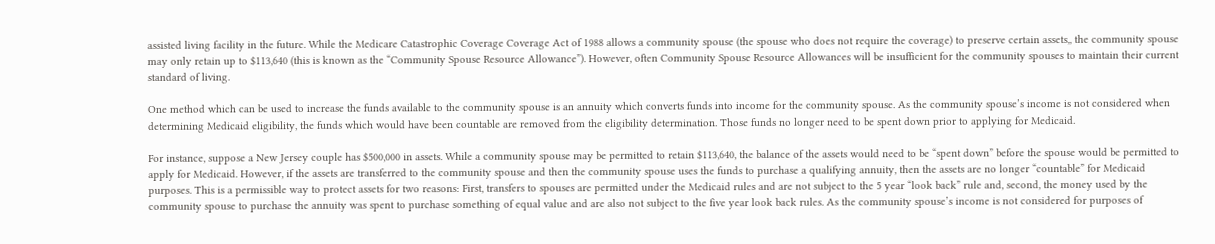assisted living facility in the future. While the Medicare Catastrophic Coverage Coverage Act of 1988 allows a community spouse (the spouse who does not require the coverage) to preserve certain assets,, the community spouse may only retain up to $113,640 (this is known as the “Community Spouse Resource Allowance”). However, often Community Spouse Resource Allowances will be insufficient for the community spouses to maintain their current standard of living.

One method which can be used to increase the funds available to the community spouse is an annuity which converts funds into income for the community spouse. As the community spouse’s income is not considered when determining Medicaid eligibility, the funds which would have been countable are removed from the eligibility determination. Those funds no longer need to be spent down prior to applying for Medicaid.

For instance, suppose a New Jersey couple has $500,000 in assets. While a community spouse may be permitted to retain $113,640, the balance of the assets would need to be “spent down” before the spouse would be permitted to apply for Medicaid. However, if the assets are transferred to the community spouse and then the community spouse uses the funds to purchase a qualifying annuity, then the assets are no longer “countable” for Medicaid purposes. This is a permissible way to protect assets for two reasons: First, transfers to spouses are permitted under the Medicaid rules and are not subject to the 5 year “look back” rule and, second, the money used by the community spouse to purchase the annuity was spent to purchase something of equal value and are also not subject to the five year look back rules. As the community spouse’s income is not considered for purposes of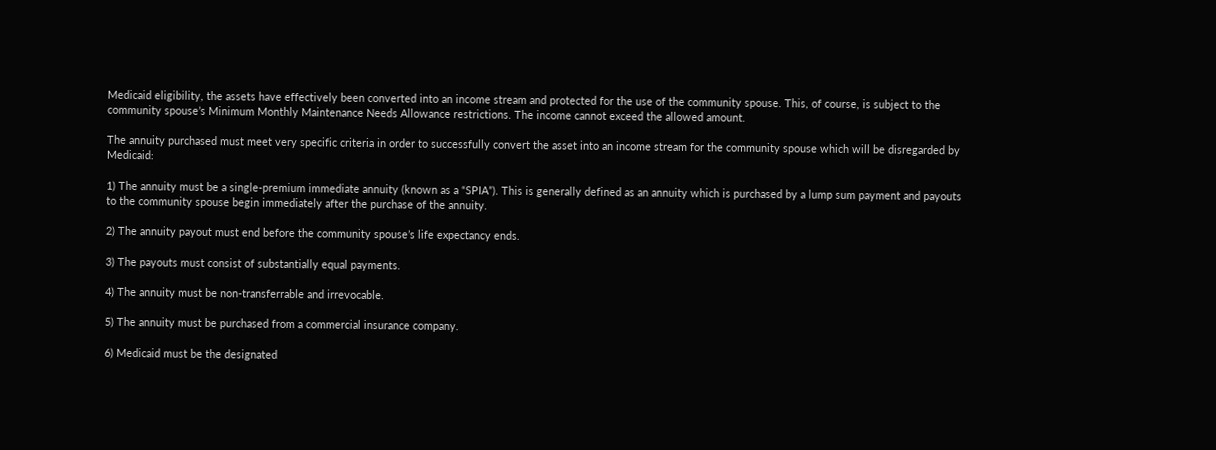Medicaid eligibility, the assets have effectively been converted into an income stream and protected for the use of the community spouse. This, of course, is subject to the community spouse’s Minimum Monthly Maintenance Needs Allowance restrictions. The income cannot exceed the allowed amount.

The annuity purchased must meet very specific criteria in order to successfully convert the asset into an income stream for the community spouse which will be disregarded by Medicaid:

1) The annuity must be a single-premium immediate annuity (known as a “SPIA”). This is generally defined as an annuity which is purchased by a lump sum payment and payouts to the community spouse begin immediately after the purchase of the annuity.

2) The annuity payout must end before the community spouse’s life expectancy ends.

3) The payouts must consist of substantially equal payments.

4) The annuity must be non-transferrable and irrevocable.

5) The annuity must be purchased from a commercial insurance company.

6) Medicaid must be the designated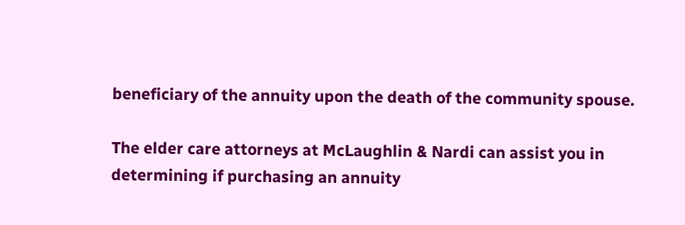beneficiary of the annuity upon the death of the community spouse.

The elder care attorneys at McLaughlin & Nardi can assist you in determining if purchasing an annuity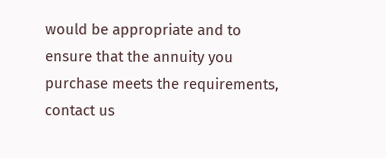would be appropriate and to ensure that the annuity you purchase meets the requirements, contact us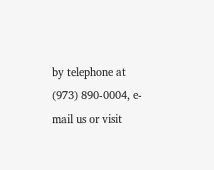by telephone at (973) 890-0004, e-mail us or visit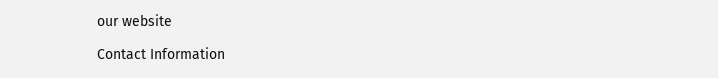our website

Contact Information